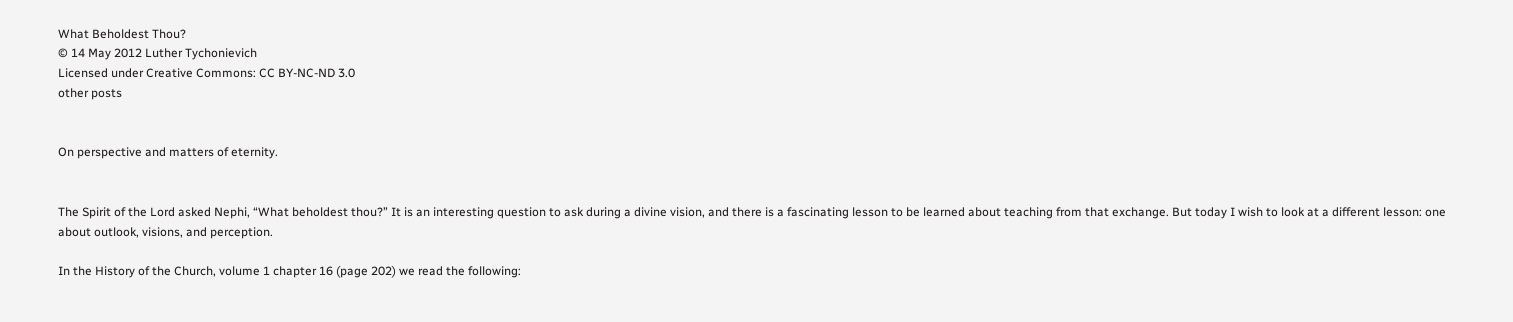What Beholdest Thou?
© 14 May 2012 Luther Tychonievich
Licensed under Creative Commons: CC BY-NC-ND 3.0
other posts


On perspective and matters of eternity.


The Spirit of the Lord asked Nephi, “What beholdest thou?” It is an interesting question to ask during a divine vision, and there is a fascinating lesson to be learned about teaching from that exchange. But today I wish to look at a different lesson: one about outlook, visions, and perception.

In the History of the Church, volume 1 chapter 16 (page 202) we read the following: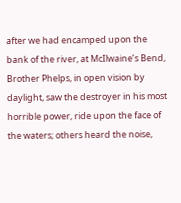after we had encamped upon the bank of the river, at McIlwaine’s Bend, Brother Phelps, in open vision by daylight, saw the destroyer in his most horrible power, ride upon the face of the waters; others heard the noise,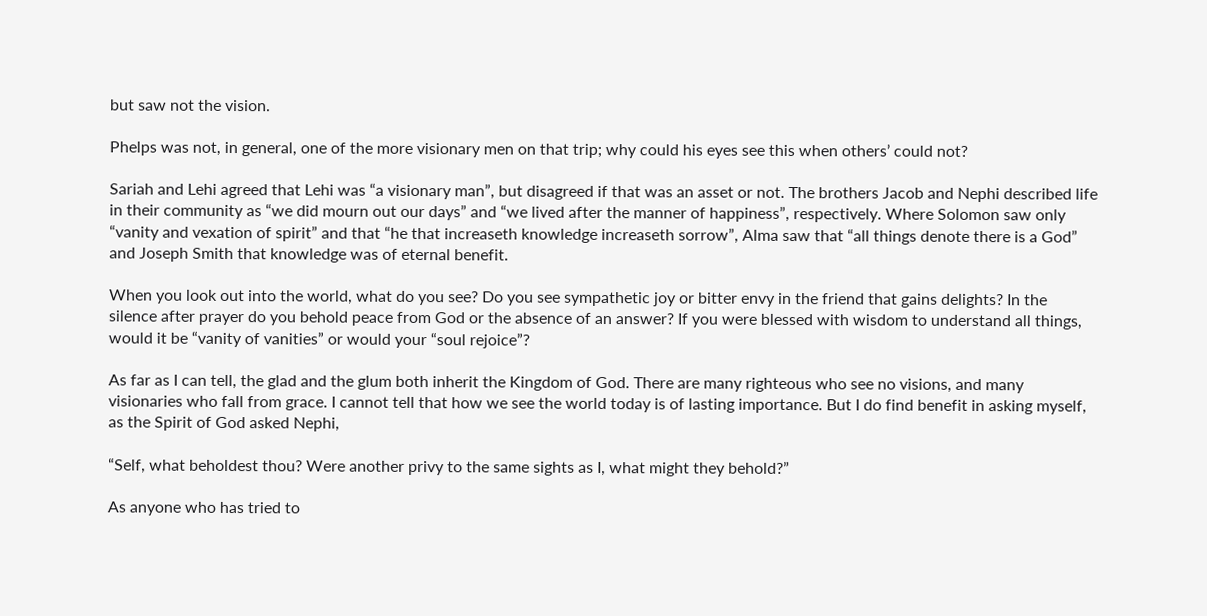but saw not the vision.

Phelps was not, in general, one of the more visionary men on that trip; why could his eyes see this when others’ could not?

Sariah and Lehi agreed that Lehi was “a visionary man”, but disagreed if that was an asset or not. The brothers Jacob and Nephi described life in their community as “we did mourn out our days” and “we lived after the manner of happiness”, respectively. Where Solomon saw only “vanity and vexation of spirit” and that “he that increaseth knowledge increaseth sorrow”, Alma saw that “all things denote there is a God” and Joseph Smith that knowledge was of eternal benefit.

When you look out into the world, what do you see? Do you see sympathetic joy or bitter envy in the friend that gains delights? In the silence after prayer do you behold peace from God or the absence of an answer? If you were blessed with wisdom to understand all things, would it be “vanity of vanities” or would your “soul rejoice”?

As far as I can tell, the glad and the glum both inherit the Kingdom of God. There are many righteous who see no visions, and many visionaries who fall from grace. I cannot tell that how we see the world today is of lasting importance. But I do find benefit in asking myself, as the Spirit of God asked Nephi,

“Self, what beholdest thou? Were another privy to the same sights as I, what might they behold?”

As anyone who has tried to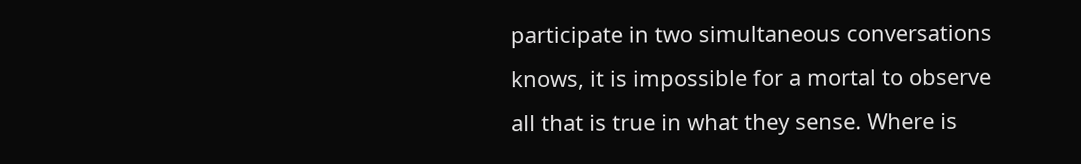participate in two simultaneous conversations knows, it is impossible for a mortal to observe all that is true in what they sense. Where is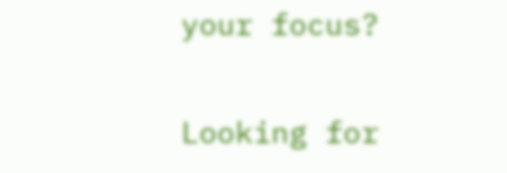your focus?

Looking for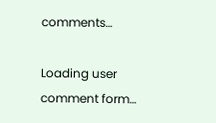comments…

Loading user comment form…